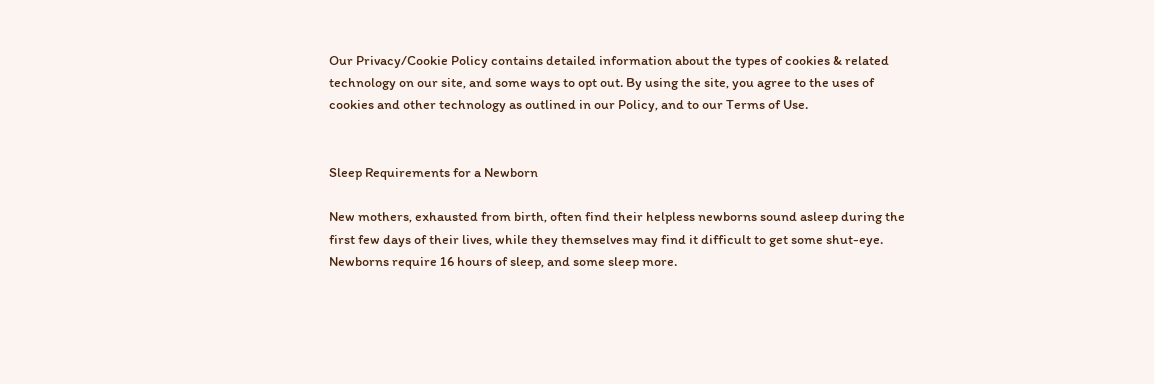Our Privacy/Cookie Policy contains detailed information about the types of cookies & related technology on our site, and some ways to opt out. By using the site, you agree to the uses of cookies and other technology as outlined in our Policy, and to our Terms of Use.


Sleep Requirements for a Newborn

New mothers, exhausted from birth, often find their helpless newborns sound asleep during the first few days of their lives, while they themselves may find it difficult to get some shut-eye. Newborns require 16 hours of sleep, and some sleep more.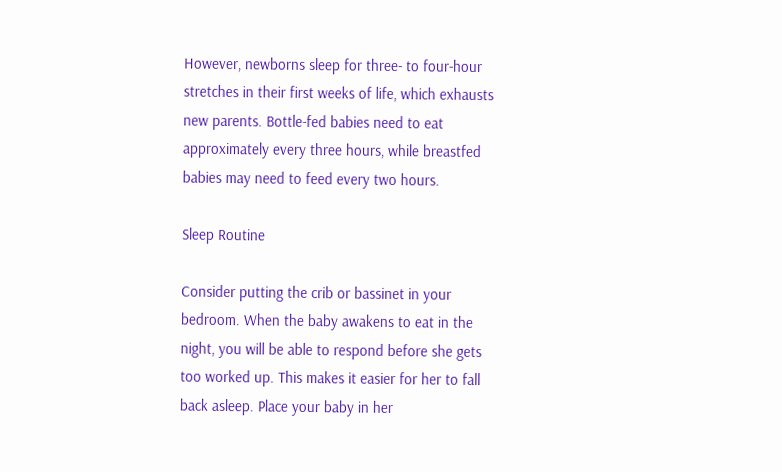However, newborns sleep for three- to four-hour stretches in their first weeks of life, which exhausts new parents. Bottle-fed babies need to eat approximately every three hours, while breastfed babies may need to feed every two hours.

Sleep Routine

Consider putting the crib or bassinet in your bedroom. When the baby awakens to eat in the night, you will be able to respond before she gets too worked up. This makes it easier for her to fall back asleep. Place your baby in her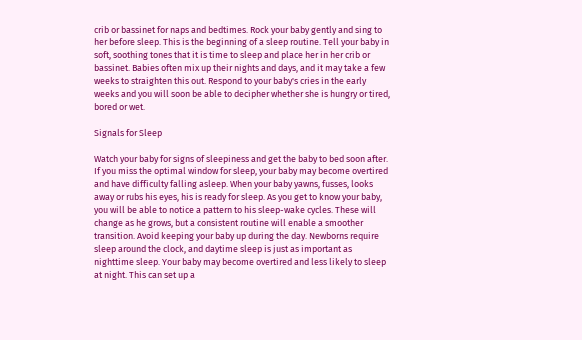crib or bassinet for naps and bedtimes. Rock your baby gently and sing to her before sleep. This is the beginning of a sleep routine. Tell your baby in soft, soothing tones that it is time to sleep and place her in her crib or bassinet. Babies often mix up their nights and days, and it may take a few weeks to straighten this out. Respond to your baby's cries in the early weeks and you will soon be able to decipher whether she is hungry or tired, bored or wet.

Signals for Sleep

Watch your baby for signs of sleepiness and get the baby to bed soon after. If you miss the optimal window for sleep, your baby may become overtired and have difficulty falling asleep. When your baby yawns, fusses, looks away or rubs his eyes, his is ready for sleep. As you get to know your baby, you will be able to notice a pattern to his sleep-wake cycles. These will change as he grows, but a consistent routine will enable a smoother transition. Avoid keeping your baby up during the day. Newborns require sleep around the clock, and daytime sleep is just as important as nighttime sleep. Your baby may become overtired and less likely to sleep at night. This can set up a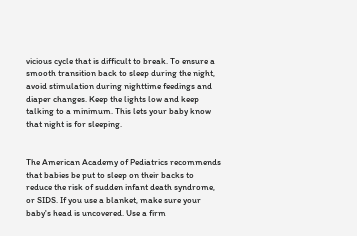vicious cycle that is difficult to break. To ensure a smooth transition back to sleep during the night, avoid stimulation during nighttime feedings and diaper changes. Keep the lights low and keep talking to a minimum. This lets your baby know that night is for sleeping.


The American Academy of Pediatrics recommends that babies be put to sleep on their backs to reduce the risk of sudden infant death syndrome, or SIDS. If you use a blanket, make sure your baby's head is uncovered. Use a firm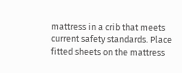mattress in a crib that meets current safety standards. Place fitted sheets on the mattress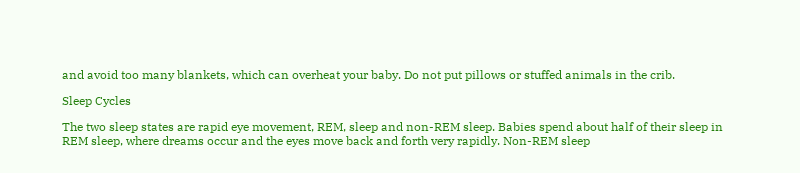and avoid too many blankets, which can overheat your baby. Do not put pillows or stuffed animals in the crib.

Sleep Cycles

The two sleep states are rapid eye movement, REM, sleep and non-REM sleep. Babies spend about half of their sleep in REM sleep, where dreams occur and the eyes move back and forth very rapidly. Non-REM sleep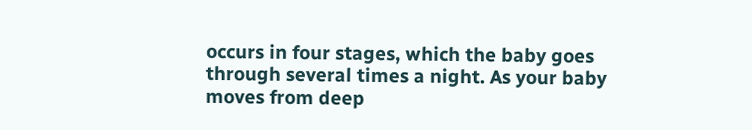occurs in four stages, which the baby goes through several times a night. As your baby moves from deep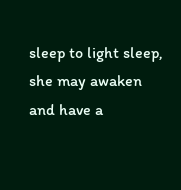sleep to light sleep, she may awaken and have a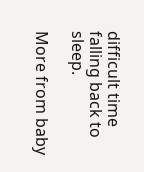difficult time falling back to sleep.

More from baby